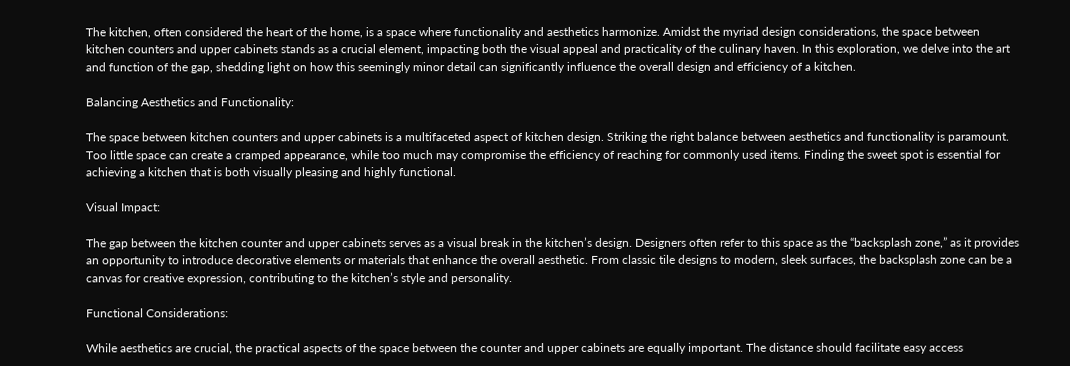The kitchen, often considered the heart of the home, is a space where functionality and aesthetics harmonize. Amidst the myriad design considerations, the space between kitchen counters and upper cabinets stands as a crucial element, impacting both the visual appeal and practicality of the culinary haven. In this exploration, we delve into the art and function of the gap, shedding light on how this seemingly minor detail can significantly influence the overall design and efficiency of a kitchen.

Balancing Aesthetics and Functionality:

The space between kitchen counters and upper cabinets is a multifaceted aspect of kitchen design. Striking the right balance between aesthetics and functionality is paramount. Too little space can create a cramped appearance, while too much may compromise the efficiency of reaching for commonly used items. Finding the sweet spot is essential for achieving a kitchen that is both visually pleasing and highly functional.

Visual Impact:

The gap between the kitchen counter and upper cabinets serves as a visual break in the kitchen’s design. Designers often refer to this space as the “backsplash zone,” as it provides an opportunity to introduce decorative elements or materials that enhance the overall aesthetic. From classic tile designs to modern, sleek surfaces, the backsplash zone can be a canvas for creative expression, contributing to the kitchen’s style and personality.

Functional Considerations:

While aesthetics are crucial, the practical aspects of the space between the counter and upper cabinets are equally important. The distance should facilitate easy access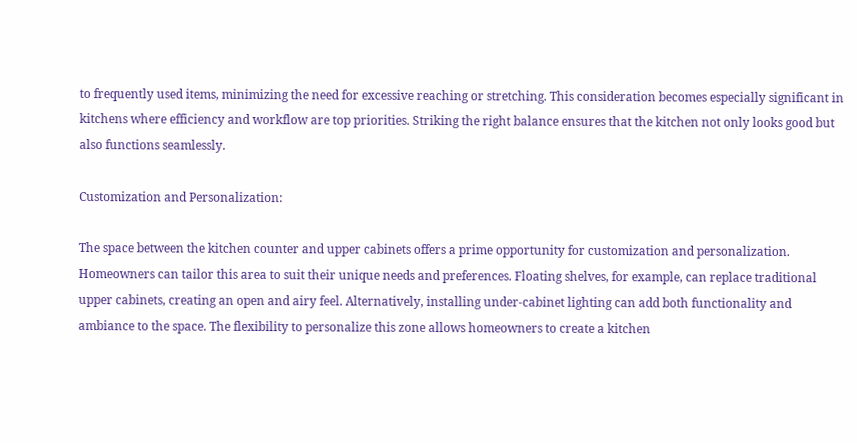to frequently used items, minimizing the need for excessive reaching or stretching. This consideration becomes especially significant in kitchens where efficiency and workflow are top priorities. Striking the right balance ensures that the kitchen not only looks good but also functions seamlessly.

Customization and Personalization:

The space between the kitchen counter and upper cabinets offers a prime opportunity for customization and personalization. Homeowners can tailor this area to suit their unique needs and preferences. Floating shelves, for example, can replace traditional upper cabinets, creating an open and airy feel. Alternatively, installing under-cabinet lighting can add both functionality and ambiance to the space. The flexibility to personalize this zone allows homeowners to create a kitchen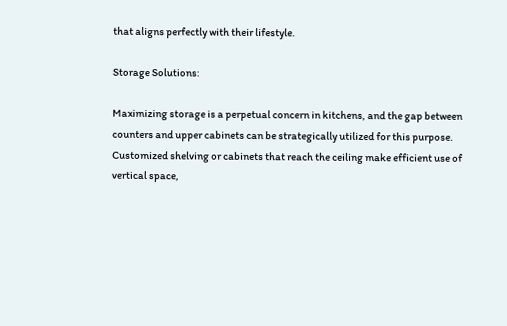that aligns perfectly with their lifestyle.

Storage Solutions:

Maximizing storage is a perpetual concern in kitchens, and the gap between counters and upper cabinets can be strategically utilized for this purpose. Customized shelving or cabinets that reach the ceiling make efficient use of vertical space,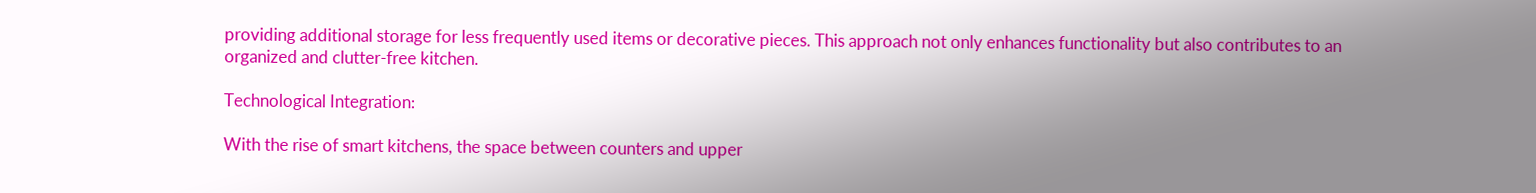providing additional storage for less frequently used items or decorative pieces. This approach not only enhances functionality but also contributes to an organized and clutter-free kitchen.

Technological Integration:

With the rise of smart kitchens, the space between counters and upper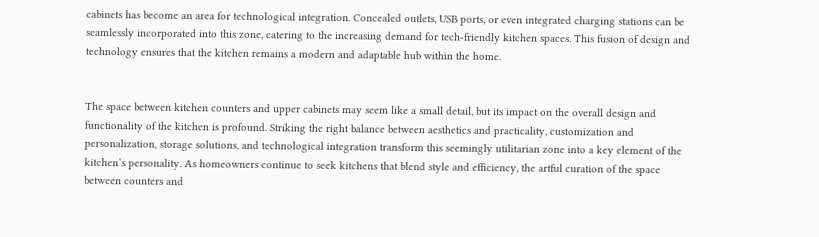cabinets has become an area for technological integration. Concealed outlets, USB ports, or even integrated charging stations can be seamlessly incorporated into this zone, catering to the increasing demand for tech-friendly kitchen spaces. This fusion of design and technology ensures that the kitchen remains a modern and adaptable hub within the home.


The space between kitchen counters and upper cabinets may seem like a small detail, but its impact on the overall design and functionality of the kitchen is profound. Striking the right balance between aesthetics and practicality, customization and personalization, storage solutions, and technological integration transform this seemingly utilitarian zone into a key element of the kitchen’s personality. As homeowners continue to seek kitchens that blend style and efficiency, the artful curation of the space between counters and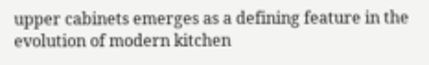upper cabinets emerges as a defining feature in the evolution of modern kitchen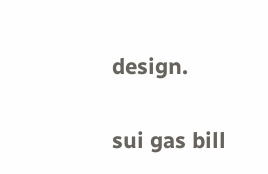design.

sui gas bill